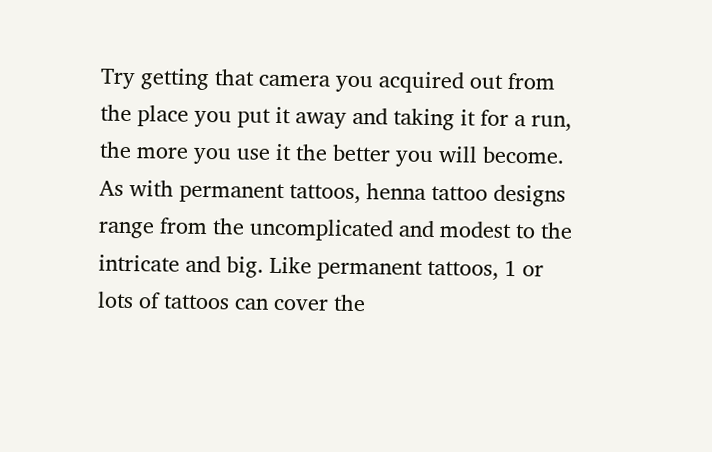Try getting that camera you acquired out from the place you put it away and taking it for a run, the more you use it the better you will become.
As with permanent tattoos, henna tattoo designs range from the uncomplicated and modest to the intricate and big. Like permanent tattoos, 1 or lots of tattoos can cover the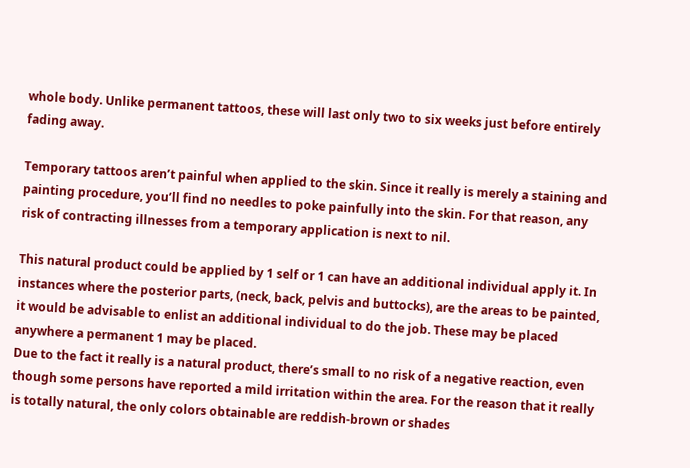whole body. Unlike permanent tattoos, these will last only two to six weeks just before entirely fading away.

Temporary tattoos aren’t painful when applied to the skin. Since it really is merely a staining and painting procedure, you’ll find no needles to poke painfully into the skin. For that reason, any risk of contracting illnesses from a temporary application is next to nil.

This natural product could be applied by 1 self or 1 can have an additional individual apply it. In instances where the posterior parts, (neck, back, pelvis and buttocks), are the areas to be painted, it would be advisable to enlist an additional individual to do the job. These may be placed anywhere a permanent 1 may be placed.
Due to the fact it really is a natural product, there’s small to no risk of a negative reaction, even though some persons have reported a mild irritation within the area. For the reason that it really is totally natural, the only colors obtainable are reddish-brown or shades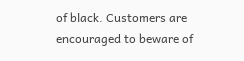of black. Customers are encouraged to beware of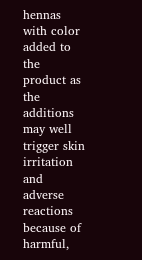hennas with color added to the product as the additions may well trigger skin irritation and adverse reactions because of harmful,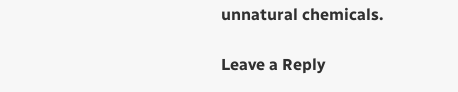unnatural chemicals.

Leave a Reply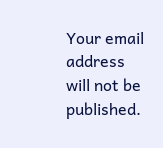Your email address will not be published.